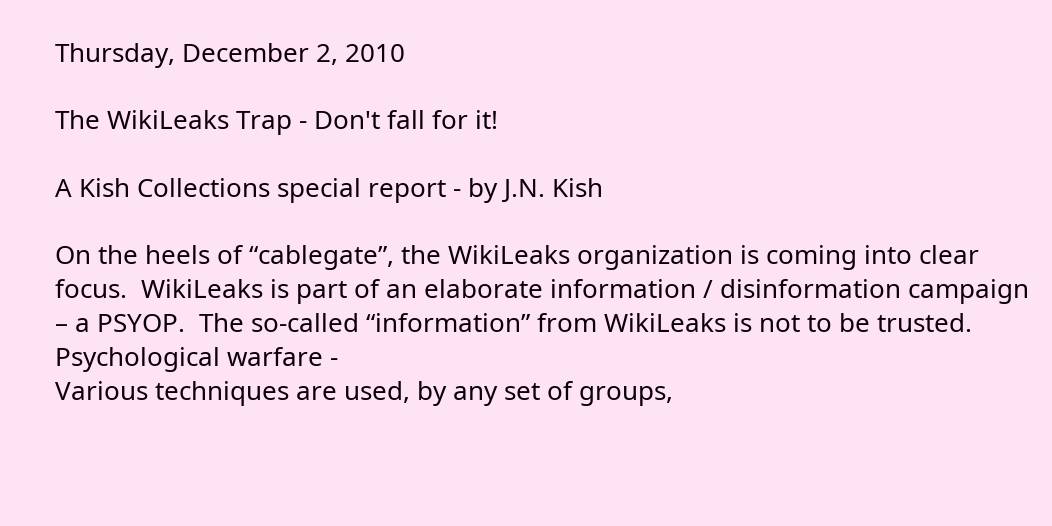Thursday, December 2, 2010

The WikiLeaks Trap - Don't fall for it!

A Kish Collections special report - by J.N. Kish

On the heels of “cablegate”, the WikiLeaks organization is coming into clear focus.  WikiLeaks is part of an elaborate information / disinformation campaign – a PSYOP.  The so-called “information” from WikiLeaks is not to be trusted.
Psychological warfare -
Various techniques are used, by any set of groups,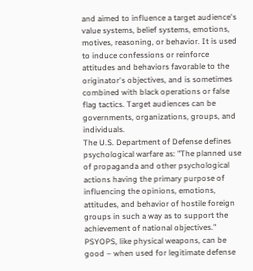and aimed to influence a target audience's value systems, belief systems, emotions, motives, reasoning, or behavior. It is used to induce confessions or reinforce attitudes and behaviors favorable to the originator's objectives, and is sometimes combined with black operations or false flag tactics. Target audiences can be governments, organizations, groups, and individuals.
The U.S. Department of Defense defines psychological warfare as: "The planned use of propaganda and other psychological actions having the primary purpose of influencing the opinions, emotions, attitudes, and behavior of hostile foreign groups in such a way as to support the achievement of national objectives."
PSYOPS, like physical weapons, can be good – when used for legitimate defense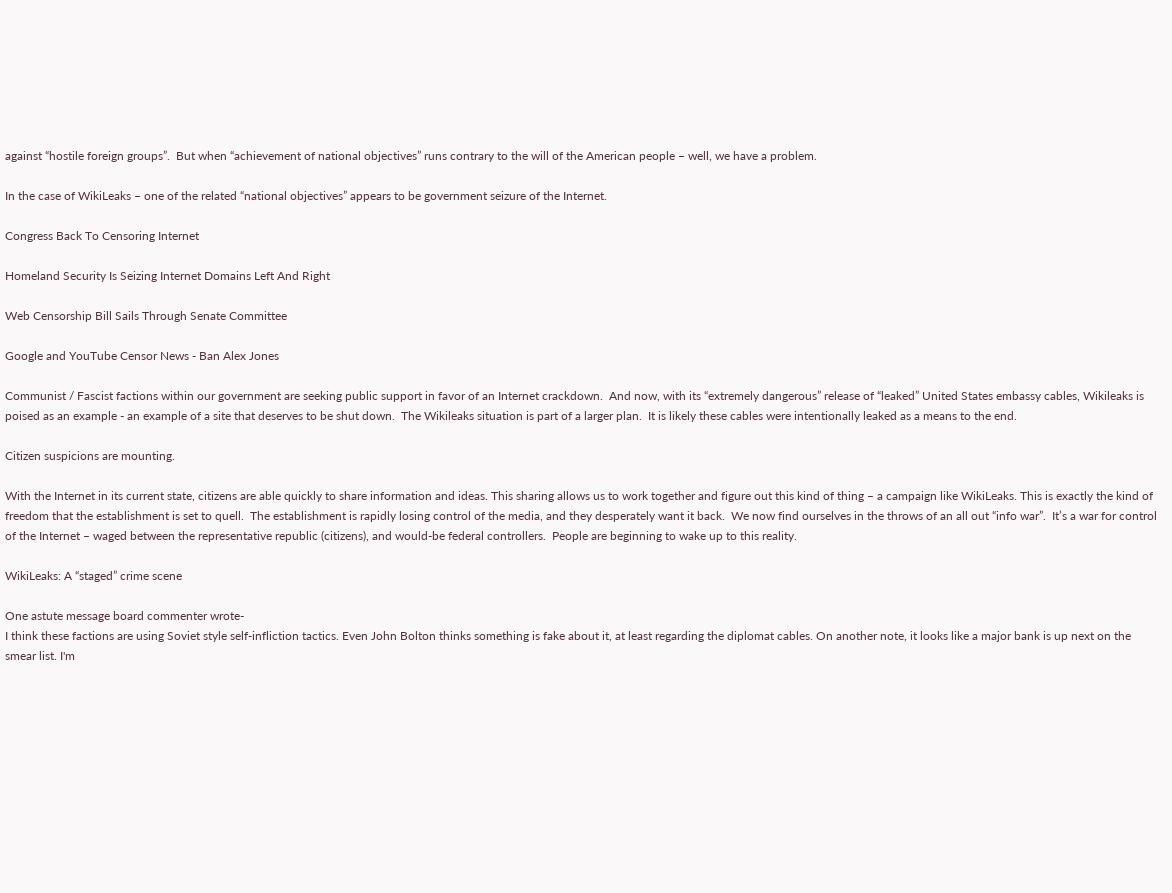against “hostile foreign groups”.  But when “achievement of national objectives” runs contrary to the will of the American people – well, we have a problem.

In the case of WikiLeaks – one of the related “national objectives” appears to be government seizure of the Internet.

Congress Back To Censoring Internet

Homeland Security Is Seizing Internet Domains Left And Right

Web Censorship Bill Sails Through Senate Committee

Google and YouTube Censor News - Ban Alex Jones

Communist / Fascist factions within our government are seeking public support in favor of an Internet crackdown.  And now, with its “extremely dangerous” release of “leaked” United States embassy cables, Wikileaks is poised as an example - an example of a site that deserves to be shut down.  The Wikileaks situation is part of a larger plan.  It is likely these cables were intentionally leaked as a means to the end.

Citizen suspicions are mounting.

With the Internet in its current state, citizens are able quickly to share information and ideas. This sharing allows us to work together and figure out this kind of thing – a campaign like WikiLeaks. This is exactly the kind of freedom that the establishment is set to quell.  The establishment is rapidly losing control of the media, and they desperately want it back.  We now find ourselves in the throws of an all out “info war”.  It’s a war for control of the Internet – waged between the representative republic (citizens), and would-be federal controllers.  People are beginning to wake up to this reality.

WikiLeaks: A “staged” crime scene

One astute message board commenter wrote-
I think these factions are using Soviet style self-infliction tactics. Even John Bolton thinks something is fake about it, at least regarding the diplomat cables. On another note, it looks like a major bank is up next on the smear list. I'm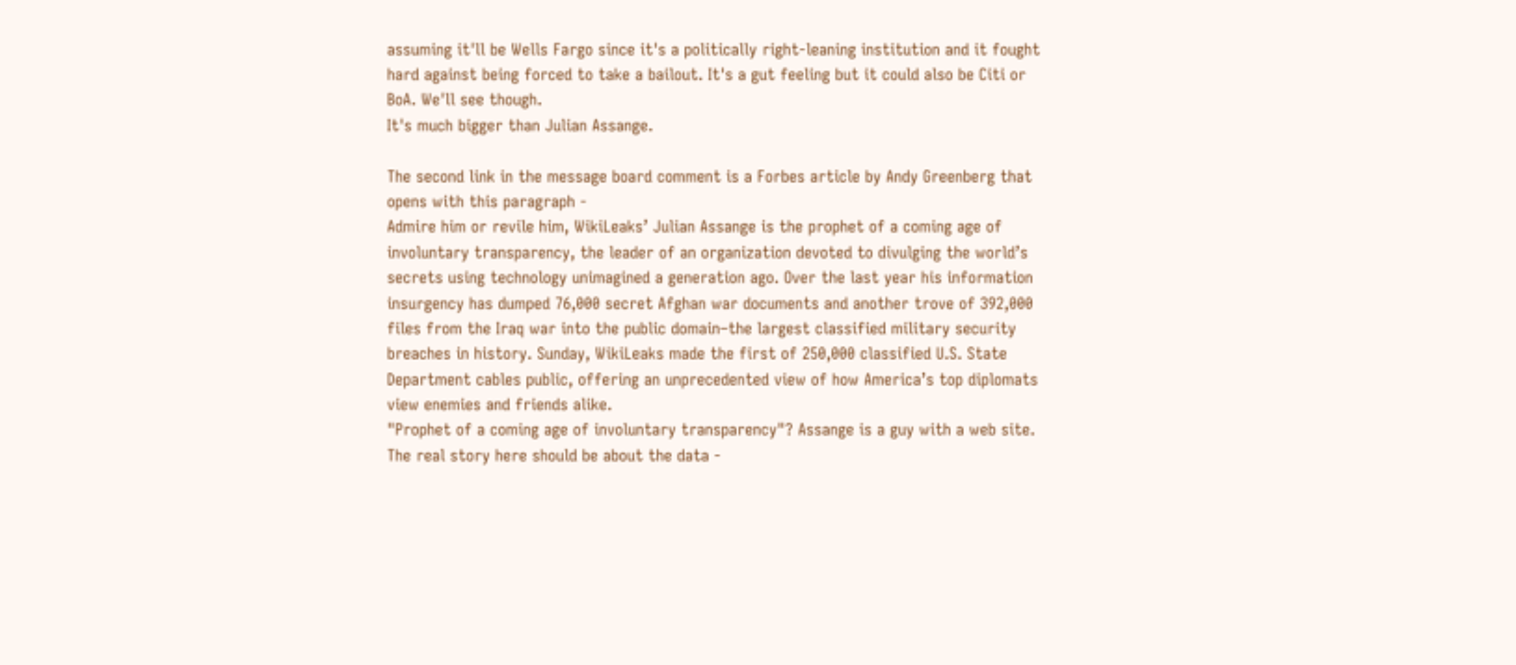assuming it'll be Wells Fargo since it's a politically right-leaning institution and it fought hard against being forced to take a bailout. It's a gut feeling but it could also be Citi or BoA. We'll see though.
It's much bigger than Julian Assange.

The second link in the message board comment is a Forbes article by Andy Greenberg that opens with this paragraph -
Admire him or revile him, WikiLeaks’ Julian Assange is the prophet of a coming age of involuntary transparency, the leader of an organization devoted to divulging the world’s secrets using technology unimagined a generation ago. Over the last year his information insurgency has dumped 76,000 secret Afghan war documents and another trove of 392,000 files from the Iraq war into the public domain–the largest classified military security breaches in history. Sunday, WikiLeaks made the first of 250,000 classified U.S. State Department cables public, offering an unprecedented view of how America’s top diplomats view enemies and friends alike.
"Prophet of a coming age of involuntary transparency"? Assange is a guy with a web site. The real story here should be about the data -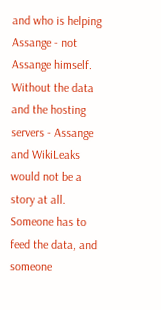and who is helping Assange - not Assange himself. Without the data and the hosting servers - Assange and WikiLeaks would not be a story at all. Someone has to feed the data, and someone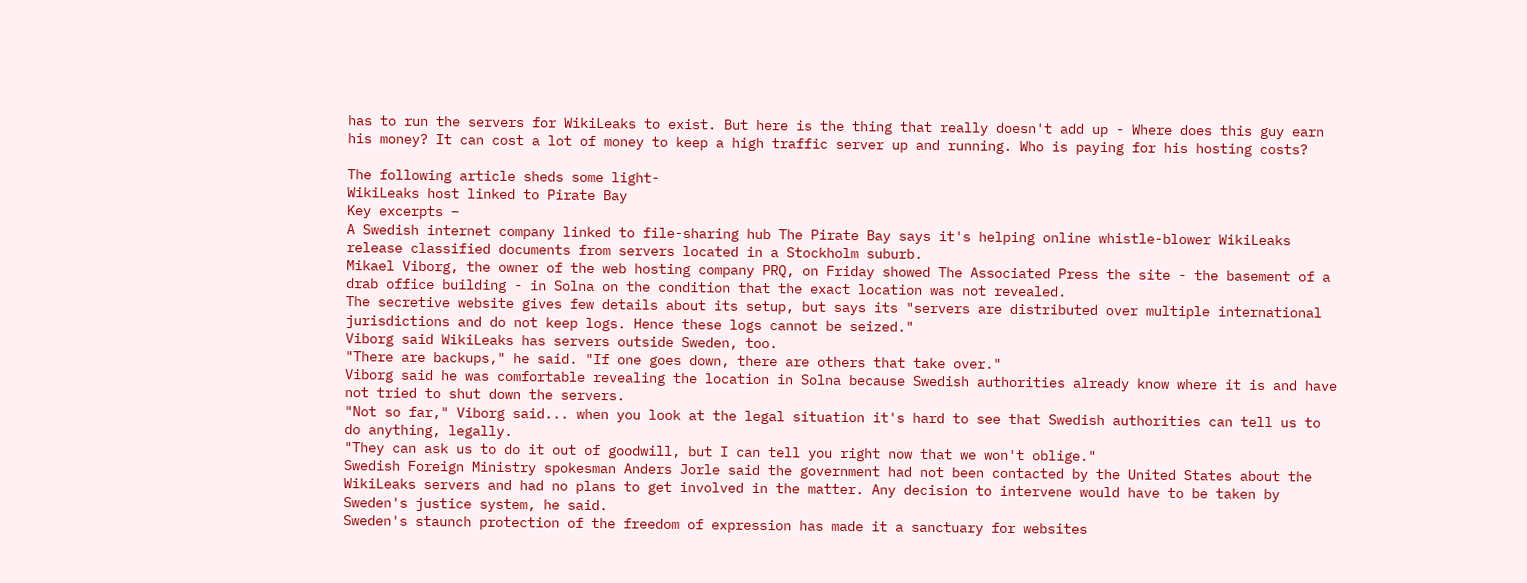has to run the servers for WikiLeaks to exist. But here is the thing that really doesn't add up - Where does this guy earn his money? It can cost a lot of money to keep a high traffic server up and running. Who is paying for his hosting costs?

The following article sheds some light-
WikiLeaks host linked to Pirate Bay
Key excerpts –
A Swedish internet company linked to file-sharing hub The Pirate Bay says it's helping online whistle-blower WikiLeaks release classified documents from servers located in a Stockholm suburb.
Mikael Viborg, the owner of the web hosting company PRQ, on Friday showed The Associated Press the site - the basement of a drab office building - in Solna on the condition that the exact location was not revealed.
The secretive website gives few details about its setup, but says its "servers are distributed over multiple international jurisdictions and do not keep logs. Hence these logs cannot be seized."
Viborg said WikiLeaks has servers outside Sweden, too.
"There are backups," he said. "If one goes down, there are others that take over."
Viborg said he was comfortable revealing the location in Solna because Swedish authorities already know where it is and have not tried to shut down the servers.
"Not so far," Viborg said... when you look at the legal situation it's hard to see that Swedish authorities can tell us to do anything, legally.
"They can ask us to do it out of goodwill, but I can tell you right now that we won't oblige."
Swedish Foreign Ministry spokesman Anders Jorle said the government had not been contacted by the United States about the WikiLeaks servers and had no plans to get involved in the matter. Any decision to intervene would have to be taken by Sweden's justice system, he said.
Sweden's staunch protection of the freedom of expression has made it a sanctuary for websites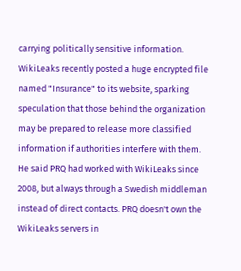carrying politically sensitive information.
WikiLeaks recently posted a huge encrypted file named "Insurance" to its website, sparking speculation that those behind the organization may be prepared to release more classified information if authorities interfere with them.
He said PRQ had worked with WikiLeaks since 2008, but always through a Swedish middleman instead of direct contacts. PRQ doesn't own the WikiLeaks servers in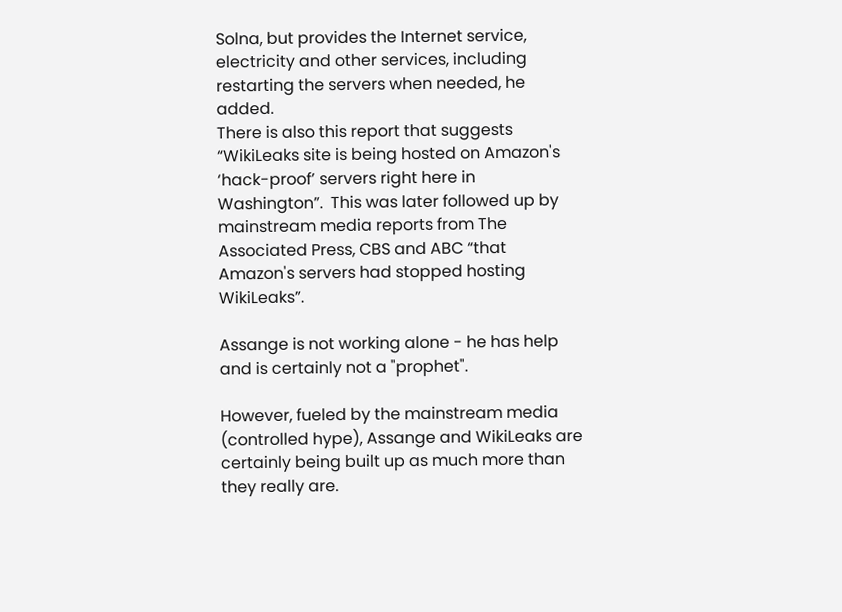Solna, but provides the Internet service, electricity and other services, including restarting the servers when needed, he added.
There is also this report that suggests “WikiLeaks site is being hosted on Amazon's ‘hack-proof’ servers right here in Washington”.  This was later followed up by mainstream media reports from The Associated Press, CBS and ABC “that Amazon's servers had stopped hosting WikiLeaks”.

Assange is not working alone - he has help and is certainly not a "prophet".

However, fueled by the mainstream media (controlled hype), Assange and WikiLeaks are certainly being built up as much more than they really are.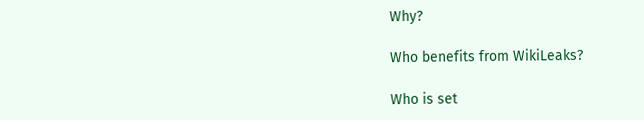Why?

Who benefits from WikiLeaks?

Who is set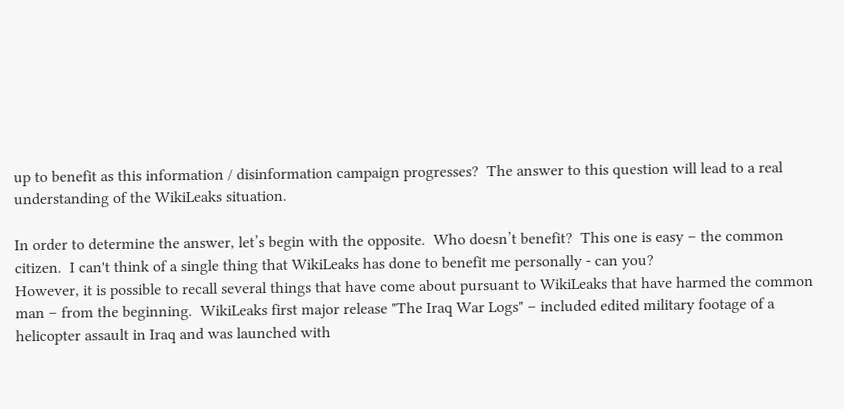up to benefit as this information / disinformation campaign progresses?  The answer to this question will lead to a real understanding of the WikiLeaks situation.

In order to determine the answer, let’s begin with the opposite.  Who doesn’t benefit?  This one is easy – the common citizen.  I can't think of a single thing that WikiLeaks has done to benefit me personally - can you?
However, it is possible to recall several things that have come about pursuant to WikiLeaks that have harmed the common man – from the beginning.  WikiLeaks first major release "The Iraq War Logs" – included edited military footage of a helicopter assault in Iraq and was launched with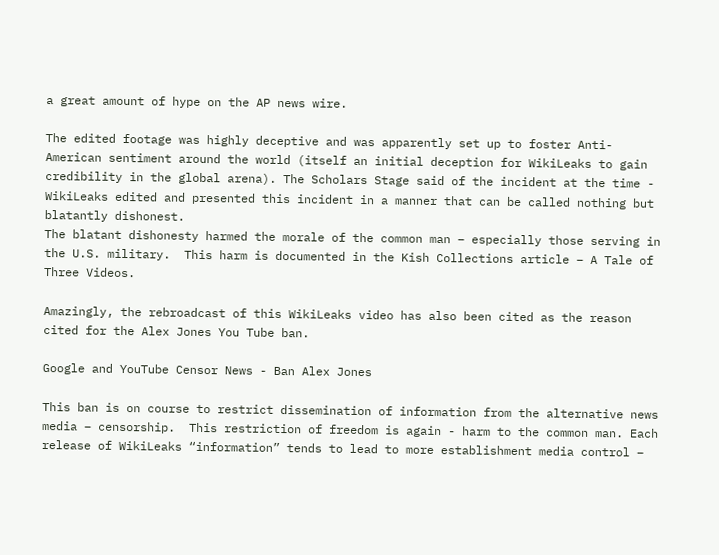a great amount of hype on the AP news wire.

The edited footage was highly deceptive and was apparently set up to foster Anti-American sentiment around the world (itself an initial deception for WikiLeaks to gain credibility in the global arena). The Scholars Stage said of the incident at the time -
WikiLeaks edited and presented this incident in a manner that can be called nothing but blatantly dishonest.
The blatant dishonesty harmed the morale of the common man – especially those serving in the U.S. military.  This harm is documented in the Kish Collections article – A Tale of Three Videos.

Amazingly, the rebroadcast of this WikiLeaks video has also been cited as the reason cited for the Alex Jones You Tube ban.

Google and YouTube Censor News - Ban Alex Jones

This ban is on course to restrict dissemination of information from the alternative news media – censorship.  This restriction of freedom is again - harm to the common man. Each release of WikiLeaks “information” tends to lead to more establishment media control –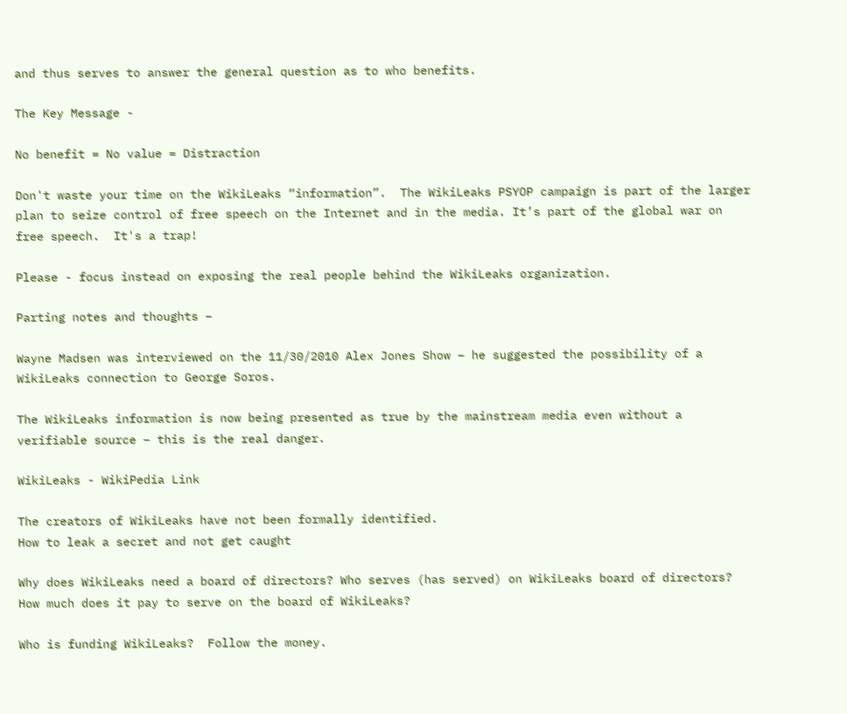and thus serves to answer the general question as to who benefits.

The Key Message -

No benefit = No value = Distraction

Don't waste your time on the WikiLeaks “information”.  The WikiLeaks PSYOP campaign is part of the larger plan to seize control of free speech on the Internet and in the media. It’s part of the global war on free speech.  It's a trap!

Please - focus instead on exposing the real people behind the WikiLeaks organization.

Parting notes and thoughts –

Wayne Madsen was interviewed on the 11/30/2010 Alex Jones Show – he suggested the possibility of a WikiLeaks connection to George Soros.

The WikiLeaks information is now being presented as true by the mainstream media even without a verifiable source – this is the real danger.

WikiLeaks - WikiPedia Link

The creators of WikiLeaks have not been formally identified.
How to leak a secret and not get caught

Why does WikiLeaks need a board of directors? Who serves (has served) on WikiLeaks board of directors?  How much does it pay to serve on the board of WikiLeaks?

Who is funding WikiLeaks?  Follow the money.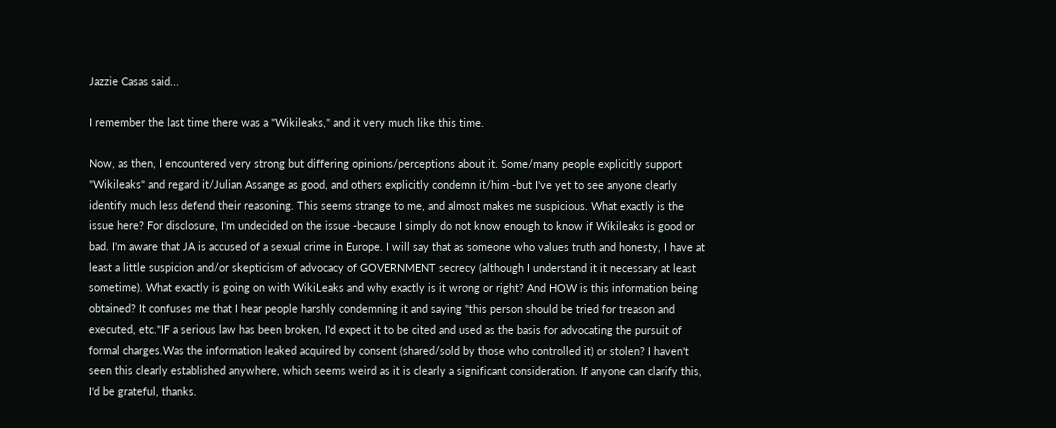Jazzie Casas said...

I remember the last time there was a "Wikileaks," and it very much like this time.

Now, as then, I encountered very strong but differing opinions/perceptions about it. Some/many people explicitly support "Wikileaks" and regard it/Julian Assange as good, and others explicitly condemn it/him -but I've yet to see anyone clearly identify much less defend their reasoning. This seems strange to me, and almost makes me suspicious. What exactly is the issue here? For disclosure, I'm undecided on the issue -because I simply do not know enough to know if Wikileaks is good or bad. I'm aware that JA is accused of a sexual crime in Europe. I will say that as someone who values truth and honesty, I have at least a little suspicion and/or skepticism of advocacy of GOVERNMENT secrecy (although I understand it it necessary at least sometime). What exactly is going on with WikiLeaks and why exactly is it wrong or right? And HOW is this information being obtained? It confuses me that I hear people harshly condemning it and saying "this person should be tried for treason and executed, etc."IF a serious law has been broken, I'd expect it to be cited and used as the basis for advocating the pursuit of formal charges.Was the information leaked acquired by consent (shared/sold by those who controlled it) or stolen? I haven't seen this clearly established anywhere, which seems weird as it is clearly a significant consideration. If anyone can clarify this, I'd be grateful, thanks.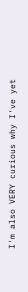I'm also VERY curious why I've yet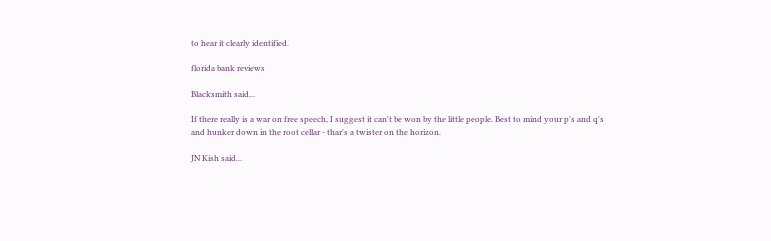to hear it clearly identified.

florida bank reviews

Blacksmith said...

If there really is a war on free speech, I suggest it can't be won by the little people. Best to mind your p's and q's and hunker down in the root cellar - thar's a twister on the horizon.

JN Kish said...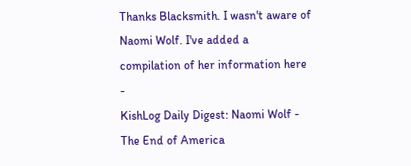Thanks Blacksmith. I wasn't aware of Naomi Wolf. I've added a compilation of her information here -
KishLog Daily Digest: Naomi Wolf - The End of America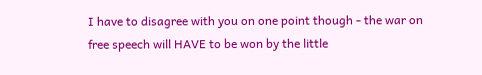I have to disagree with you on one point though - the war on free speech will HAVE to be won by the little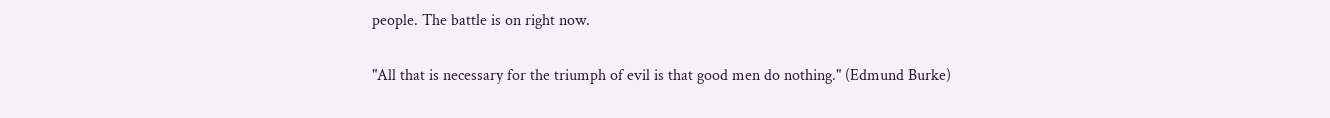people. The battle is on right now.

"All that is necessary for the triumph of evil is that good men do nothing." (Edmund Burke)